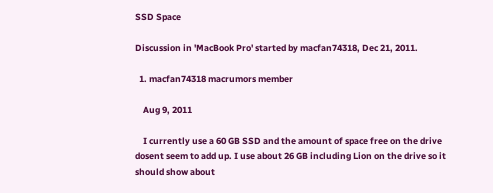SSD Space

Discussion in 'MacBook Pro' started by macfan74318, Dec 21, 2011.

  1. macfan74318 macrumors member

    Aug 9, 2011

    I currently use a 60 GB SSD and the amount of space free on the drive dosent seem to add up. I use about 26 GB including Lion on the drive so it should show about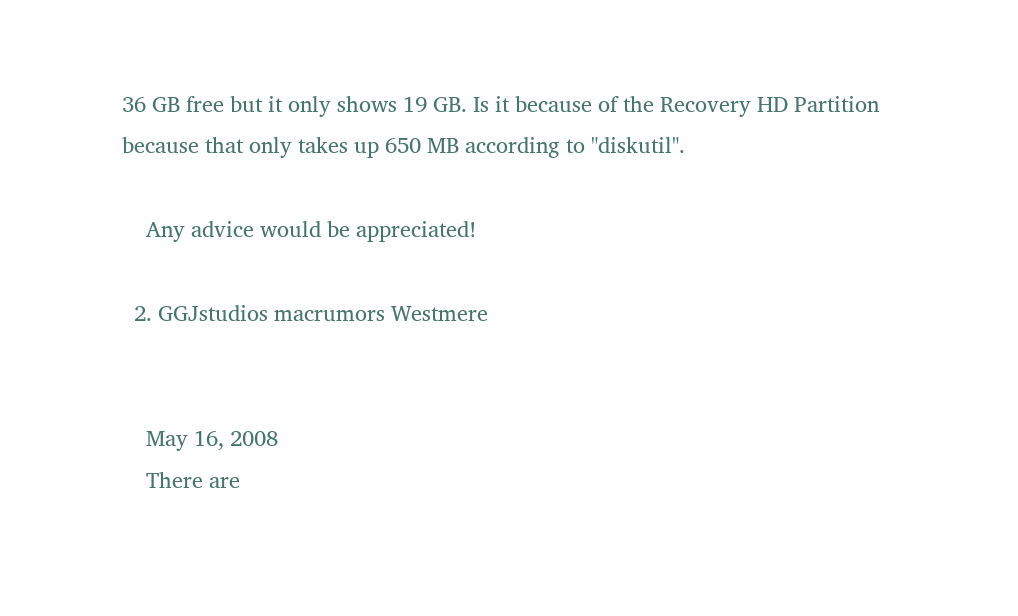36 GB free but it only shows 19 GB. Is it because of the Recovery HD Partition because that only takes up 650 MB according to "diskutil".

    Any advice would be appreciated!

  2. GGJstudios macrumors Westmere


    May 16, 2008
    There are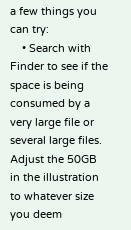a few things you can try:
    • Search with Finder to see if the space is being consumed by a very large file or several large files. Adjust the 50GB in the illustration to whatever size you deem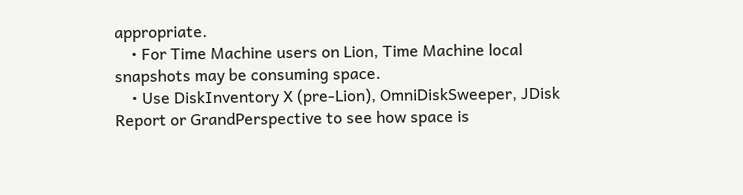appropriate.
    • For Time Machine users on Lion, Time Machine local snapshots may be consuming space.
    • Use DiskInventory X (pre-Lion), OmniDiskSweeper, JDisk Report or GrandPerspective to see how space is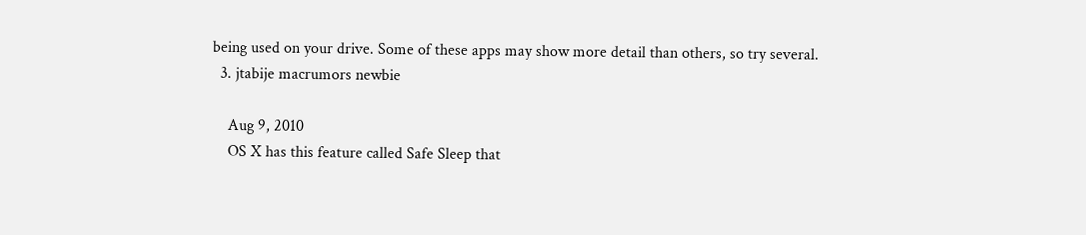being used on your drive. Some of these apps may show more detail than others, so try several.
  3. jtabije macrumors newbie

    Aug 9, 2010
    OS X has this feature called Safe Sleep that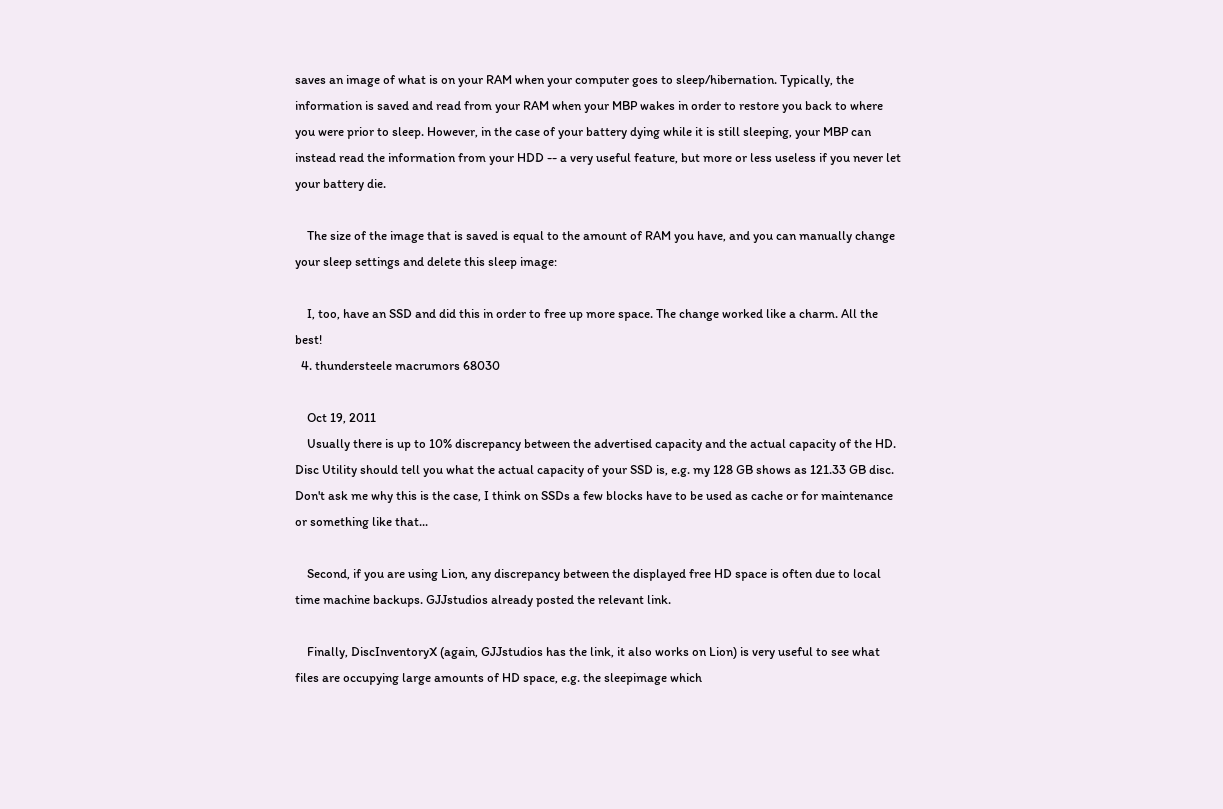saves an image of what is on your RAM when your computer goes to sleep/hibernation. Typically, the information is saved and read from your RAM when your MBP wakes in order to restore you back to where you were prior to sleep. However, in the case of your battery dying while it is still sleeping, your MBP can instead read the information from your HDD -- a very useful feature, but more or less useless if you never let your battery die.

    The size of the image that is saved is equal to the amount of RAM you have, and you can manually change your sleep settings and delete this sleep image:

    I, too, have an SSD and did this in order to free up more space. The change worked like a charm. All the best!
  4. thundersteele macrumors 68030

    Oct 19, 2011
    Usually there is up to 10% discrepancy between the advertised capacity and the actual capacity of the HD. Disc Utility should tell you what the actual capacity of your SSD is, e.g. my 128 GB shows as 121.33 GB disc. Don't ask me why this is the case, I think on SSDs a few blocks have to be used as cache or for maintenance or something like that...

    Second, if you are using Lion, any discrepancy between the displayed free HD space is often due to local time machine backups. GJJstudios already posted the relevant link.

    Finally, DiscInventoryX (again, GJJstudios has the link, it also works on Lion) is very useful to see what files are occupying large amounts of HD space, e.g. the sleepimage which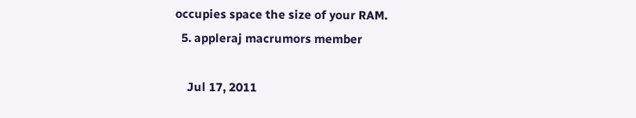occupies space the size of your RAM.
  5. appleraj macrumors member

    Jul 17, 2011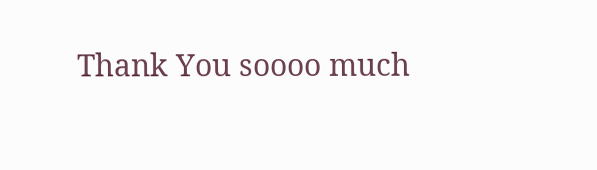Thank You soooo much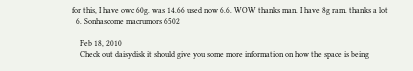for this, I have owc 60g. was 14.66 used now 6.6. WOW thanks man. I have 8g ram. thanks a lot
  6. Sonhascome macrumors 6502

    Feb 18, 2010
    Check out daisydisk it should give you some more information on how the space is being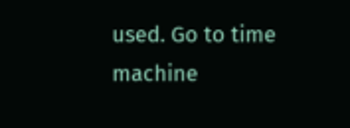used. Go to time machine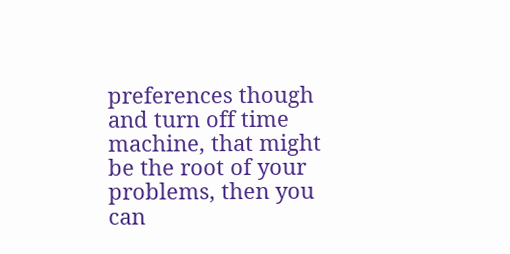preferences though and turn off time machine, that might be the root of your problems, then you can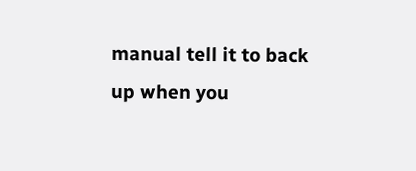manual tell it to back up when you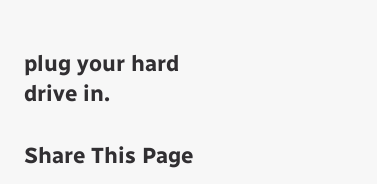plug your hard drive in.

Share This Page